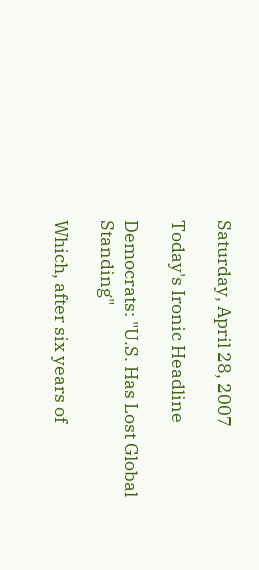Saturday, April 28, 2007

Today's Ironic Headline

Democrats: "U.S. Has Lost Global Standing"

Which, after six years of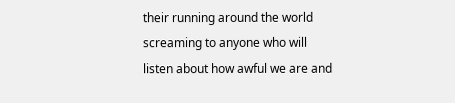their running around the world screaming to anyone who will listen about how awful we are and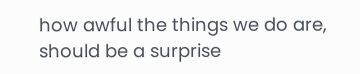how awful the things we do are, should be a surprise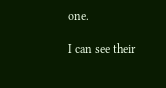one.

I can see their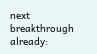next breakthrough already: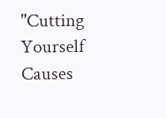"Cutting Yourself Causes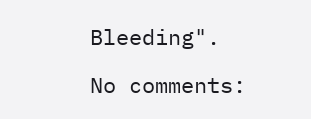Bleeding".

No comments: